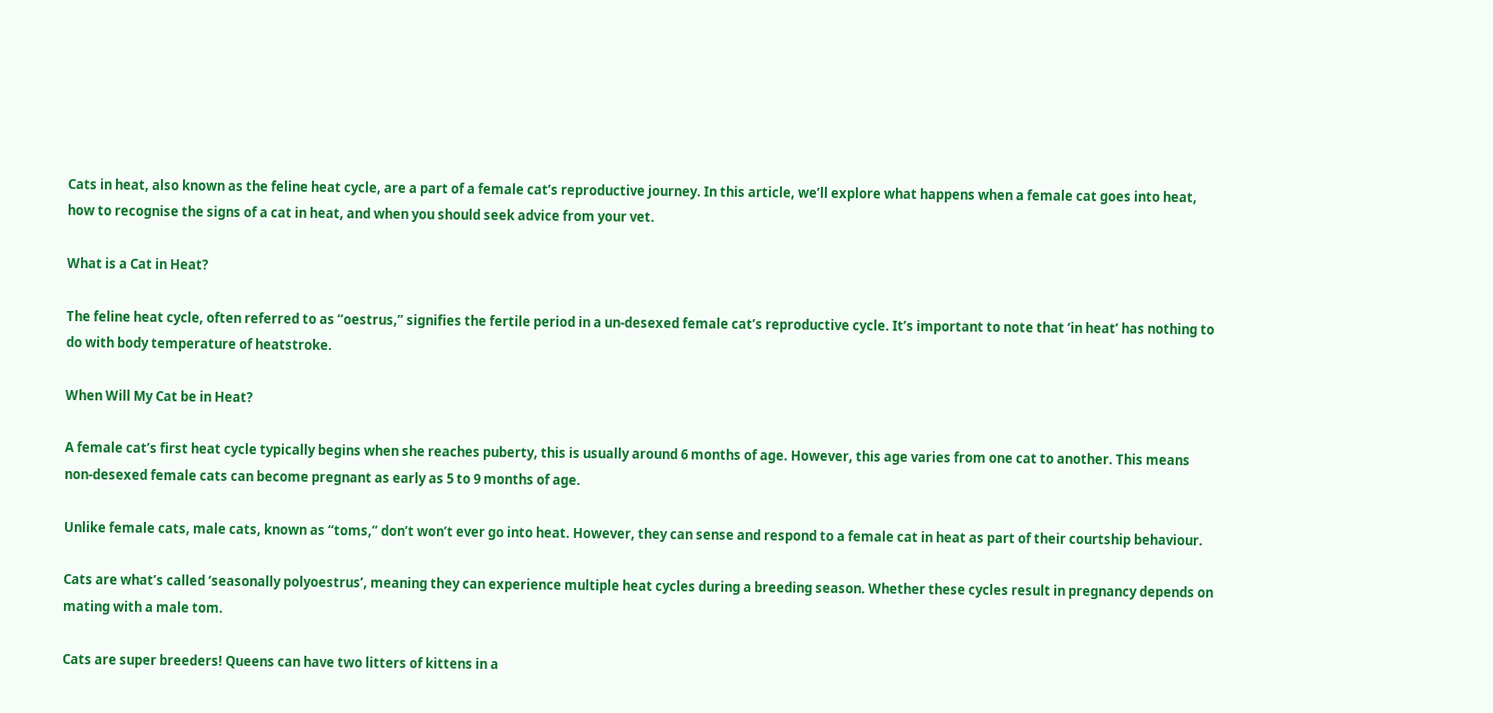Cats in heat, also known as the feline heat cycle, are a part of a female cat’s reproductive journey. In this article, we’ll explore what happens when a female cat goes into heat, how to recognise the signs of a cat in heat, and when you should seek advice from your vet.

What is a Cat in Heat?

The feline heat cycle, often referred to as “oestrus,” signifies the fertile period in a un-desexed female cat’s reproductive cycle. It’s important to note that ‘in heat’ has nothing to do with body temperature of heatstroke.

When Will My Cat be in Heat?

A female cat’s first heat cycle typically begins when she reaches puberty, this is usually around 6 months of age. However, this age varies from one cat to another. This means non-desexed female cats can become pregnant as early as 5 to 9 months of age.

Unlike female cats, male cats, known as “toms,” don’t won’t ever go into heat. However, they can sense and respond to a female cat in heat as part of their courtship behaviour.

Cats are what’s called ‘seasonally polyoestrus’, meaning they can experience multiple heat cycles during a breeding season. Whether these cycles result in pregnancy depends on mating with a male tom.

Cats are super breeders! Queens can have two litters of kittens in a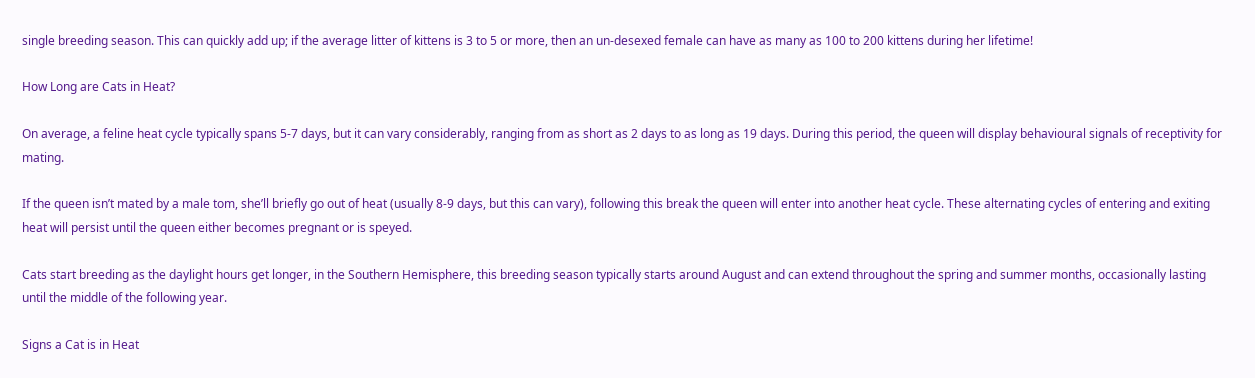single breeding season. This can quickly add up; if the average litter of kittens is 3 to 5 or more, then an un-desexed female can have as many as 100 to 200 kittens during her lifetime!

How Long are Cats in Heat?

On average, a feline heat cycle typically spans 5-7 days, but it can vary considerably, ranging from as short as 2 days to as long as 19 days. During this period, the queen will display behavioural signals of receptivity for mating.

If the queen isn’t mated by a male tom, she’ll briefly go out of heat (usually 8-9 days, but this can vary), following this break the queen will enter into another heat cycle. These alternating cycles of entering and exiting heat will persist until the queen either becomes pregnant or is speyed.

Cats start breeding as the daylight hours get longer, in the Southern Hemisphere, this breeding season typically starts around August and can extend throughout the spring and summer months, occasionally lasting until the middle of the following year.

Signs a Cat is in Heat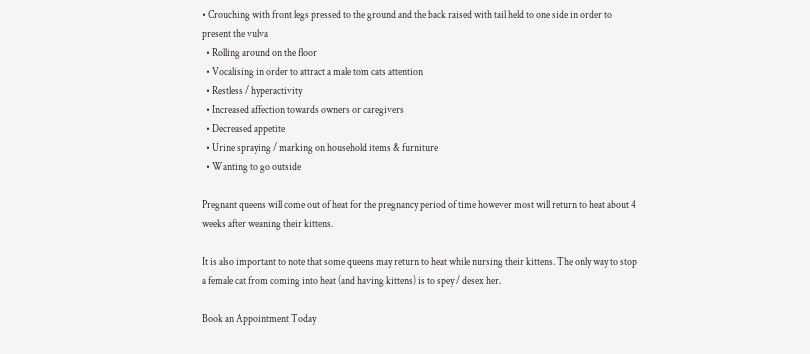• Crouching with front legs pressed to the ground and the back raised with tail held to one side in order to present the vulva
  • Rolling around on the floor
  • Vocalising in order to attract a male tom cats attention
  • Restless / hyperactivity
  • Increased affection towards owners or caregivers
  • Decreased appetite
  • Urine spraying / marking on household items & furniture
  • Wanting to go outside

Pregnant queens will come out of heat for the pregnancy period of time however most will return to heat about 4 weeks after weaning their kittens.

It is also important to note that some queens may return to heat while nursing their kittens. The only way to stop a female cat from coming into heat (and having kittens) is to spey / desex her.

Book an Appointment Today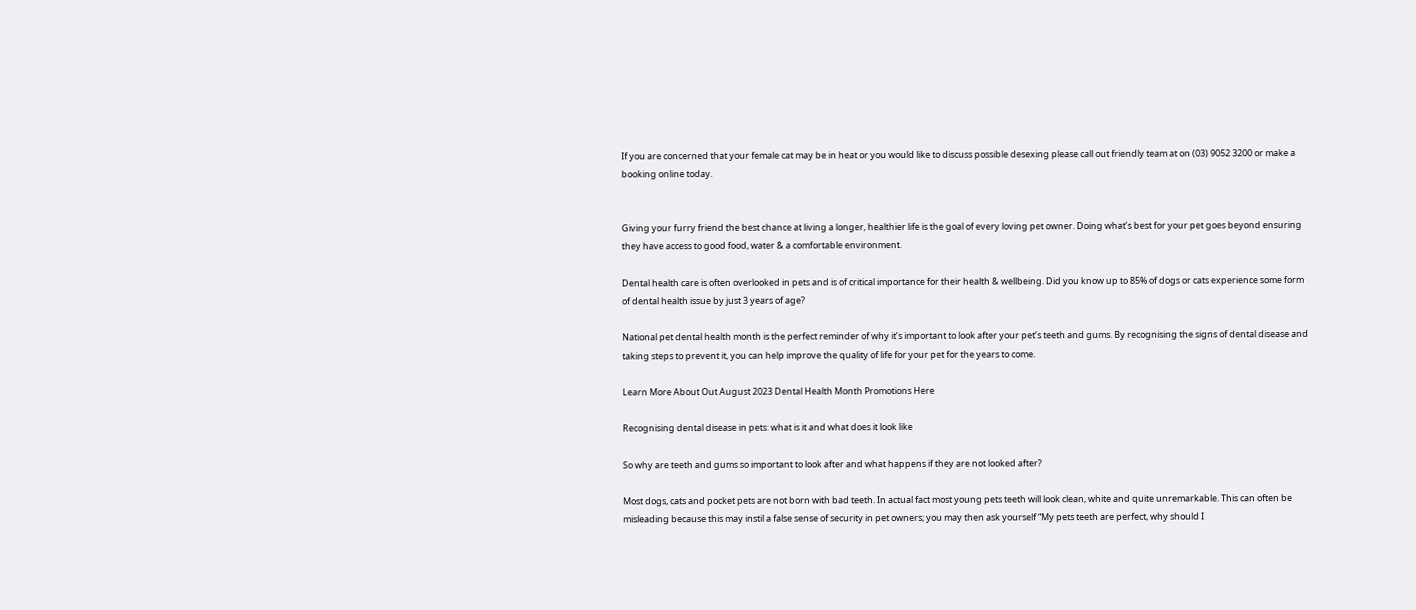If you are concerned that your female cat may be in heat or you would like to discuss possible desexing please call out friendly team at on (03) 9052 3200 or make a booking online today.


Giving your furry friend the best chance at living a longer, healthier life is the goal of every loving pet owner. Doing what’s best for your pet goes beyond ensuring they have access to good food, water & a comfortable environment.

Dental health care is often overlooked in pets and is of critical importance for their health & wellbeing. Did you know up to 85% of dogs or cats experience some form of dental health issue by just 3 years of age?

National pet dental health month is the perfect reminder of why it’s important to look after your pet’s teeth and gums. By recognising the signs of dental disease and taking steps to prevent it, you can help improve the quality of life for your pet for the years to come.

Learn More About Out August 2023 Dental Health Month Promotions Here

Recognising dental disease in pets: what is it and what does it look like

So why are teeth and gums so important to look after and what happens if they are not looked after?

Most dogs, cats and pocket pets are not born with bad teeth. In actual fact most young pets teeth will look clean, white and quite unremarkable. This can often be misleading because this may instil a false sense of security in pet owners; you may then ask yourself “My pets teeth are perfect, why should I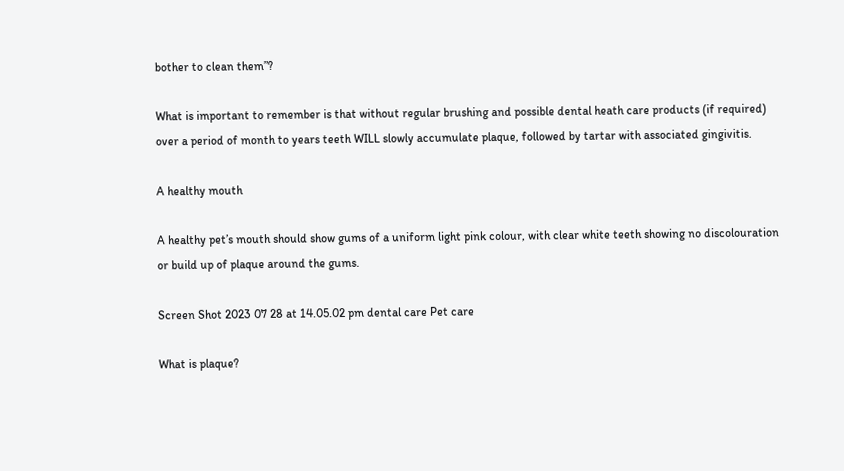bother to clean them”?

What is important to remember is that without regular brushing and possible dental heath care products (if required) over a period of month to years teeth WILL slowly accumulate plaque, followed by tartar with associated gingivitis.

A healthy mouth

A healthy pet’s mouth should show gums of a uniform light pink colour, with clear white teeth showing no discolouration or build up of plaque around the gums.

Screen Shot 2023 07 28 at 14.05.02 pm dental care Pet care

What is plaque?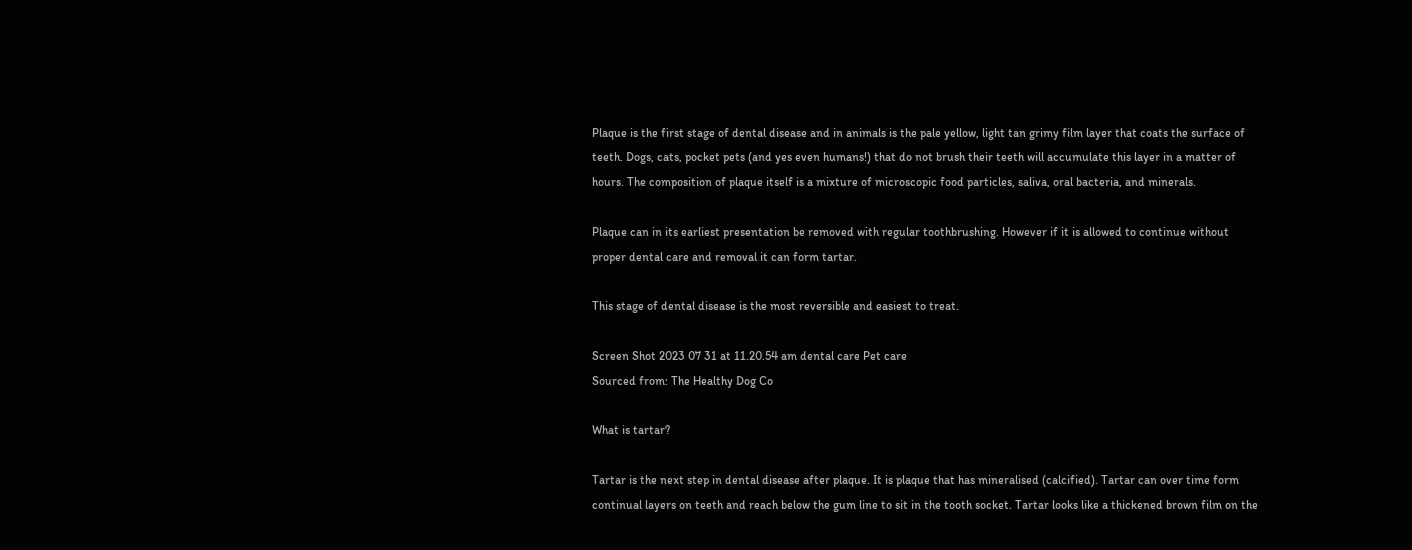Plaque is the first stage of dental disease and in animals is the pale yellow, light tan grimy film layer that coats the surface of teeth. Dogs, cats, pocket pets (and yes even humans!) that do not brush their teeth will accumulate this layer in a matter of hours. The composition of plaque itself is a mixture of microscopic food particles, saliva, oral bacteria, and minerals.

Plaque can in its earliest presentation be removed with regular toothbrushing. However if it is allowed to continue without proper dental care and removal it can form tartar.

This stage of dental disease is the most reversible and easiest to treat.

Screen Shot 2023 07 31 at 11.20.54 am dental care Pet care
Sourced from: The Healthy Dog Co

What is tartar?

Tartar is the next step in dental disease after plaque. It is plaque that has mineralised (calcified). Tartar can over time form continual layers on teeth and reach below the gum line to sit in the tooth socket. Tartar looks like a thickened brown film on the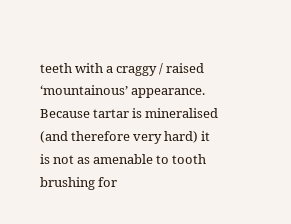teeth with a craggy / raised ‘mountainous’ appearance. Because tartar is mineralised (and therefore very hard) it is not as amenable to tooth brushing for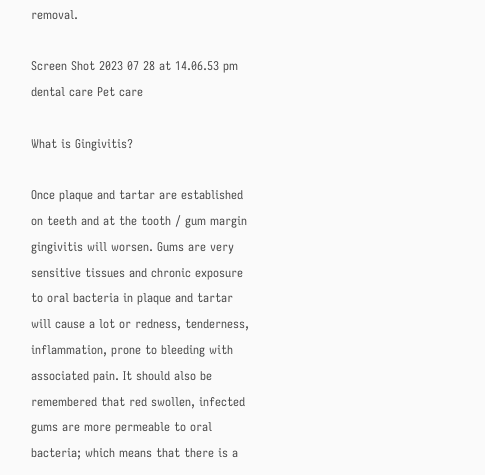removal.

Screen Shot 2023 07 28 at 14.06.53 pm dental care Pet care

What is Gingivitis?

Once plaque and tartar are established on teeth and at the tooth / gum margin gingivitis will worsen. Gums are very sensitive tissues and chronic exposure to oral bacteria in plaque and tartar will cause a lot or redness, tenderness, inflammation, prone to bleeding with associated pain. It should also be remembered that red swollen, infected gums are more permeable to oral bacteria; which means that there is a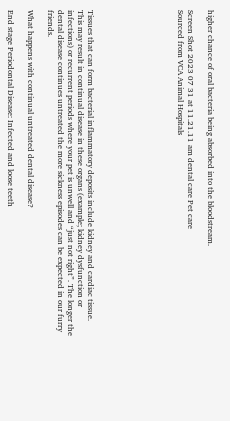higher chance of oral bacteria being absorbed into the bloodstream.

Screen Shot 2023 07 31 at 11.21.11 am dental care Pet care
Sourced from VCA Animal Hospitals








Tissues that can form bacterial inflammatory deposits include kidney and cardiac tissue. This may result in continual disease in these organs (example; kidney dysfunction or infections) or recurrent periods where your pet is unwell and “just not right”. The longer the dental disease continues untreated the more sickness episodes can be expected in our furry friends.

What happens with continual untreated dental disease?

End stage Periodontal Disease: Infected and loose teeth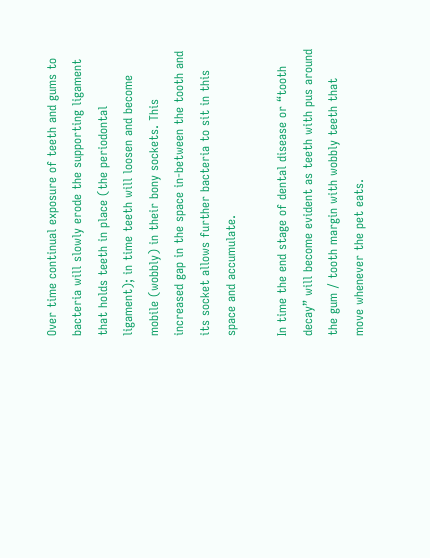Over time continual exposure of teeth and gums to bacteria will slowly erode the supporting ligament that holds teeth in place (the periodontal ligament); in time teeth will loosen and become mobile (wobbly) in their bony sockets. This increased gap in the space in-between the tooth and its socket allows further bacteria to sit in this space and accumulate.

In time the end stage of dental disease or “tooth decay” will become evident as teeth with pus around the gum / tooth margin with wobbly teeth that move whenever the pet eats.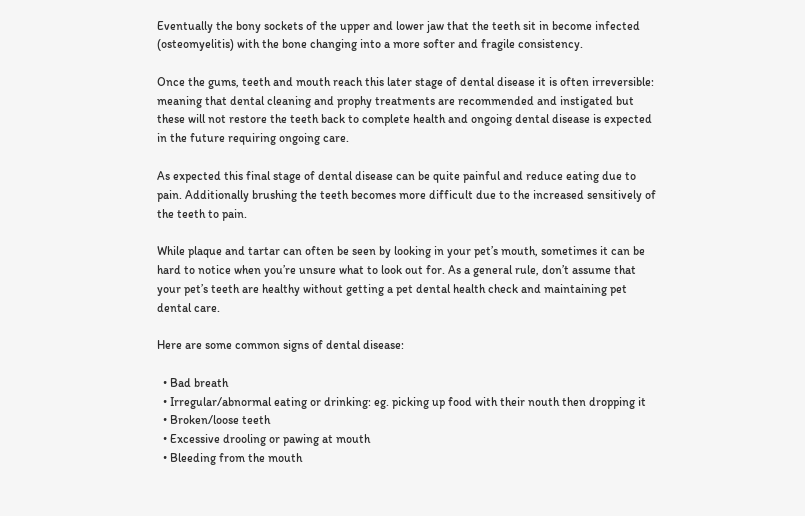Eventually the bony sockets of the upper and lower jaw that the teeth sit in become infected (osteomyelitis) with the bone changing into a more softer and fragile consistency.

Once the gums, teeth and mouth reach this later stage of dental disease it is often irreversible: meaning that dental cleaning and prophy treatments are recommended and instigated but these will not restore the teeth back to complete health and ongoing dental disease is expected in the future requiring ongoing care.

As expected this final stage of dental disease can be quite painful and reduce eating due to pain. Additionally brushing the teeth becomes more difficult due to the increased sensitively of the teeth to pain.

While plaque and tartar can often be seen by looking in your pet’s mouth, sometimes it can be hard to notice when you’re unsure what to look out for. As a general rule, don’t assume that your pet’s teeth are healthy without getting a pet dental health check and maintaining pet dental care.

Here are some common signs of dental disease:

  • Bad breath
  • Irregular/abnormal eating or drinking: eg. picking up food with their nouth then dropping it
  • Broken/loose teeth
  • Excessive drooling or pawing at mouth
  • Bleeding from the mouth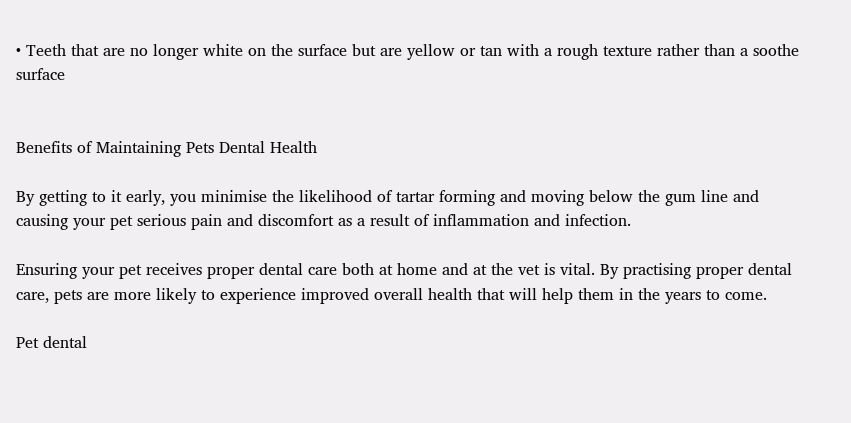• Teeth that are no longer white on the surface but are yellow or tan with a rough texture rather than a soothe surface


Benefits of Maintaining Pets Dental Health

By getting to it early, you minimise the likelihood of tartar forming and moving below the gum line and causing your pet serious pain and discomfort as a result of inflammation and infection.

Ensuring your pet receives proper dental care both at home and at the vet is vital. By practising proper dental care, pets are more likely to experience improved overall health that will help them in the years to come.

Pet dental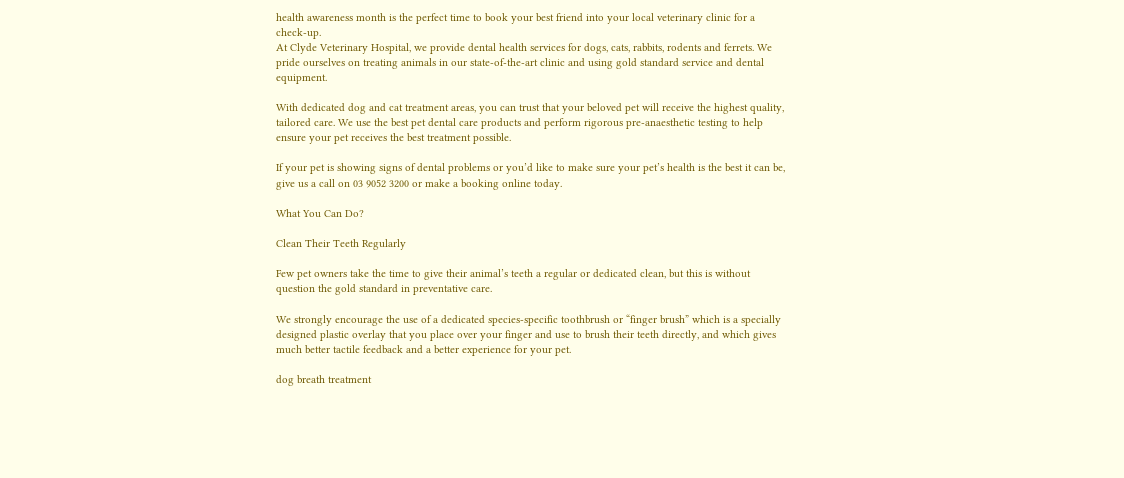health awareness month is the perfect time to book your best friend into your local veterinary clinic for a check-up.
At Clyde Veterinary Hospital, we provide dental health services for dogs, cats, rabbits, rodents and ferrets. We pride ourselves on treating animals in our state-of-the-art clinic and using gold standard service and dental equipment.

With dedicated dog and cat treatment areas, you can trust that your beloved pet will receive the highest quality, tailored care. We use the best pet dental care products and perform rigorous pre-anaesthetic testing to help ensure your pet receives the best treatment possible.

If your pet is showing signs of dental problems or you’d like to make sure your pet’s health is the best it can be, give us a call on 03 9052 3200 or make a booking online today.

What You Can Do?

Clean Their Teeth Regularly

Few pet owners take the time to give their animal’s teeth a regular or dedicated clean, but this is without question the gold standard in preventative care.

We strongly encourage the use of a dedicated species-specific toothbrush or “finger brush” which is a specially designed plastic overlay that you place over your finger and use to brush their teeth directly, and which gives much better tactile feedback and a better experience for your pet.

dog breath treatment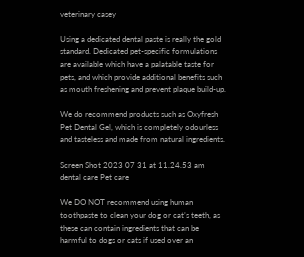veterinary casey

Using a dedicated dental paste is really the gold standard. Dedicated pet-specific formulations are available which have a palatable taste for pets, and which provide additional benefits such as mouth freshening and prevent plaque build-up.

We do recommend products such as Oxyfresh Pet Dental Gel, which is completely odourless and tasteless and made from natural ingredients.

Screen Shot 2023 07 31 at 11.24.53 am dental care Pet care

We DO NOT recommend using human toothpaste to clean your dog or cat’s teeth, as these can contain ingredients that can be harmful to dogs or cats if used over an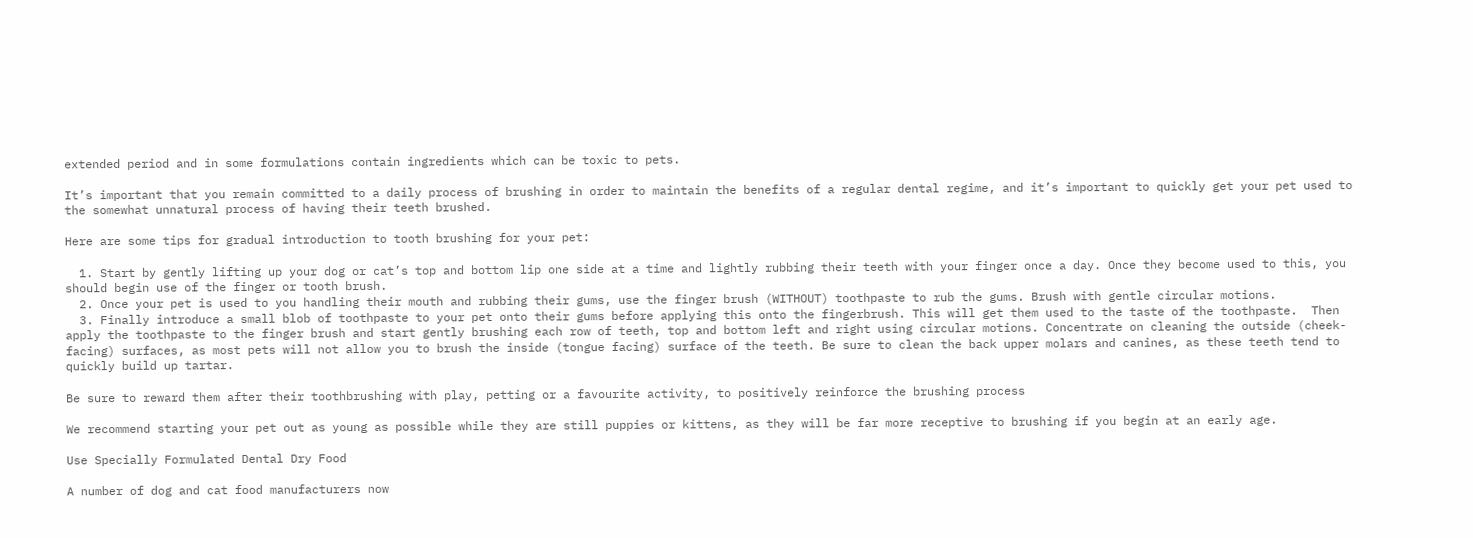extended period and in some formulations contain ingredients which can be toxic to pets.

It’s important that you remain committed to a daily process of brushing in order to maintain the benefits of a regular dental regime, and it’s important to quickly get your pet used to the somewhat unnatural process of having their teeth brushed.

Here are some tips for gradual introduction to tooth brushing for your pet:

  1. Start by gently lifting up your dog or cat’s top and bottom lip one side at a time and lightly rubbing their teeth with your finger once a day. Once they become used to this, you should begin use of the finger or tooth brush.
  2. Once your pet is used to you handling their mouth and rubbing their gums, use the finger brush (WITHOUT) toothpaste to rub the gums. Brush with gentle circular motions.
  3. Finally introduce a small blob of toothpaste to your pet onto their gums before applying this onto the fingerbrush. This will get them used to the taste of the toothpaste.  Then apply the toothpaste to the finger brush and start gently brushing each row of teeth, top and bottom left and right using circular motions. Concentrate on cleaning the outside (cheek-facing) surfaces, as most pets will not allow you to brush the inside (tongue facing) surface of the teeth. Be sure to clean the back upper molars and canines, as these teeth tend to quickly build up tartar.

Be sure to reward them after their toothbrushing with play, petting or a favourite activity, to positively reinforce the brushing process

We recommend starting your pet out as young as possible while they are still puppies or kittens, as they will be far more receptive to brushing if you begin at an early age.

Use Specially Formulated Dental Dry Food

A number of dog and cat food manufacturers now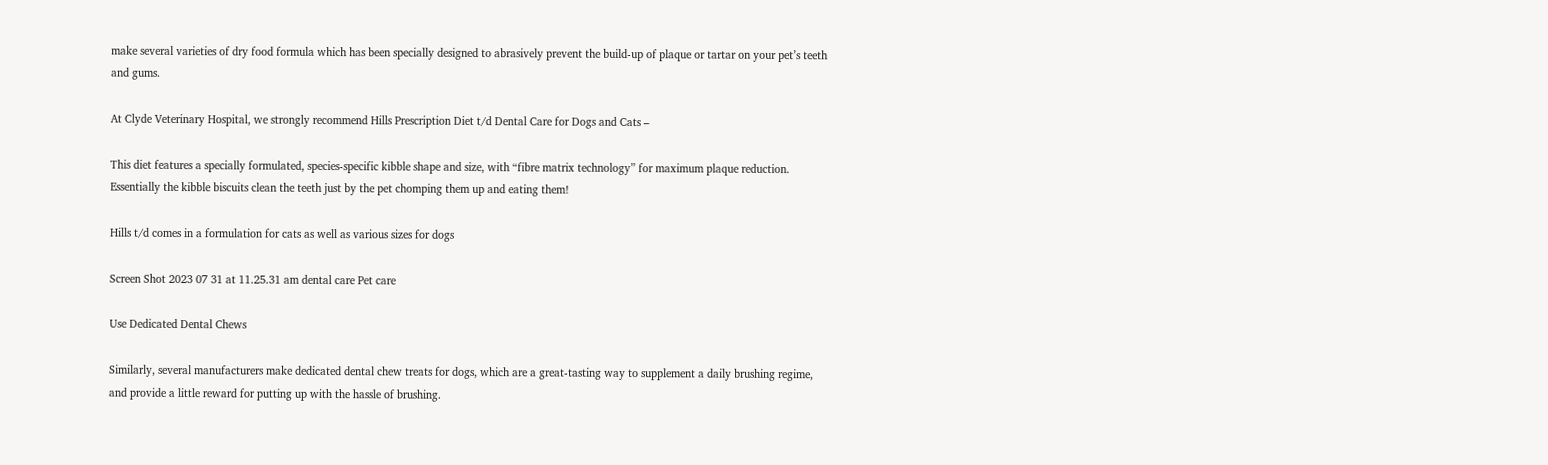make several varieties of dry food formula which has been specially designed to abrasively prevent the build-up of plaque or tartar on your pet’s teeth and gums.

At Clyde Veterinary Hospital, we strongly recommend Hills Prescription Diet t/d Dental Care for Dogs and Cats –

This diet features a specially formulated, species-specific kibble shape and size, with “fibre matrix technology” for maximum plaque reduction. Essentially the kibble biscuits clean the teeth just by the pet chomping them up and eating them!

Hills t/d comes in a formulation for cats as well as various sizes for dogs

Screen Shot 2023 07 31 at 11.25.31 am dental care Pet care

Use Dedicated Dental Chews

Similarly, several manufacturers make dedicated dental chew treats for dogs, which are a great-tasting way to supplement a daily brushing regime, and provide a little reward for putting up with the hassle of brushing.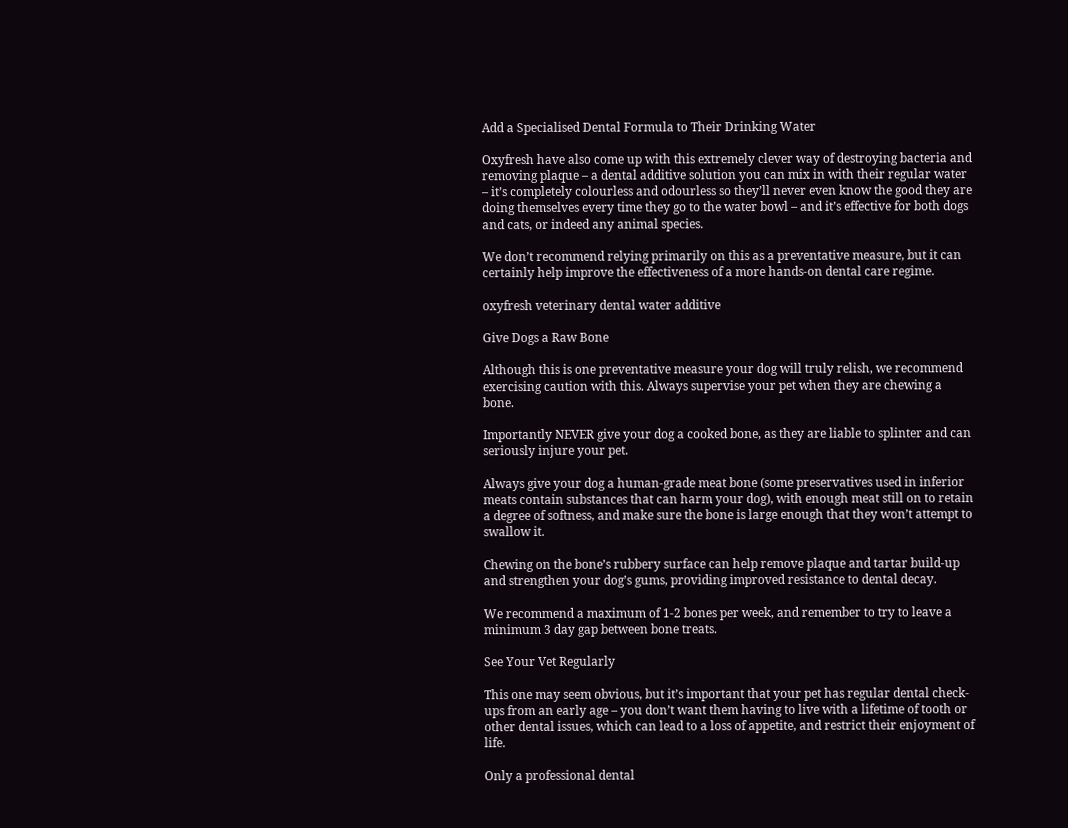Add a Specialised Dental Formula to Their Drinking Water

Oxyfresh have also come up with this extremely clever way of destroying bacteria and removing plaque – a dental additive solution you can mix in with their regular water – it’s completely colourless and odourless so they’ll never even know the good they are doing themselves every time they go to the water bowl – and it’s effective for both dogs and cats, or indeed any animal species.

We don’t recommend relying primarily on this as a preventative measure, but it can certainly help improve the effectiveness of a more hands-on dental care regime.

oxyfresh veterinary dental water additive

Give Dogs a Raw Bone

Although this is one preventative measure your dog will truly relish, we recommend exercising caution with this. Always supervise your pet when they are chewing a bone.

Importantly NEVER give your dog a cooked bone, as they are liable to splinter and can seriously injure your pet.

Always give your dog a human-grade meat bone (some preservatives used in inferior meats contain substances that can harm your dog), with enough meat still on to retain a degree of softness, and make sure the bone is large enough that they won’t attempt to swallow it.

Chewing on the bone’s rubbery surface can help remove plaque and tartar build-up and strengthen your dog’s gums, providing improved resistance to dental decay.

We recommend a maximum of 1-2 bones per week, and remember to try to leave a minimum 3 day gap between bone treats.

See Your Vet Regularly

This one may seem obvious, but it’s important that your pet has regular dental check-ups from an early age – you don’t want them having to live with a lifetime of tooth or other dental issues, which can lead to a loss of appetite, and restrict their enjoyment of life.

Only a professional dental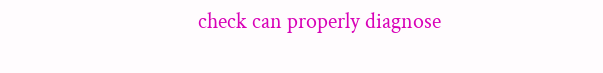check can properly diagnose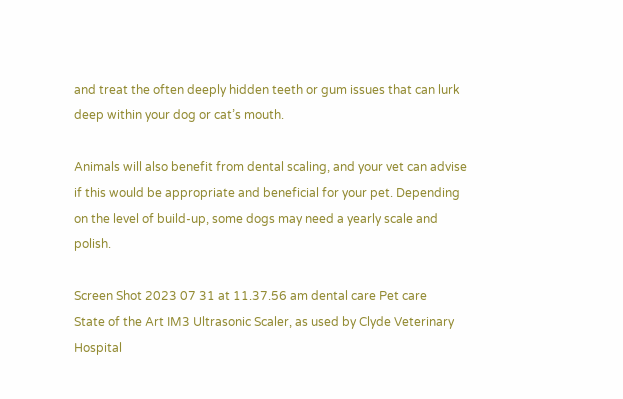and treat the often deeply hidden teeth or gum issues that can lurk deep within your dog or cat’s mouth.

Animals will also benefit from dental scaling, and your vet can advise if this would be appropriate and beneficial for your pet. Depending on the level of build-up, some dogs may need a yearly scale and polish.

Screen Shot 2023 07 31 at 11.37.56 am dental care Pet care
State of the Art IM3 Ultrasonic Scaler, as used by Clyde Veterinary Hospital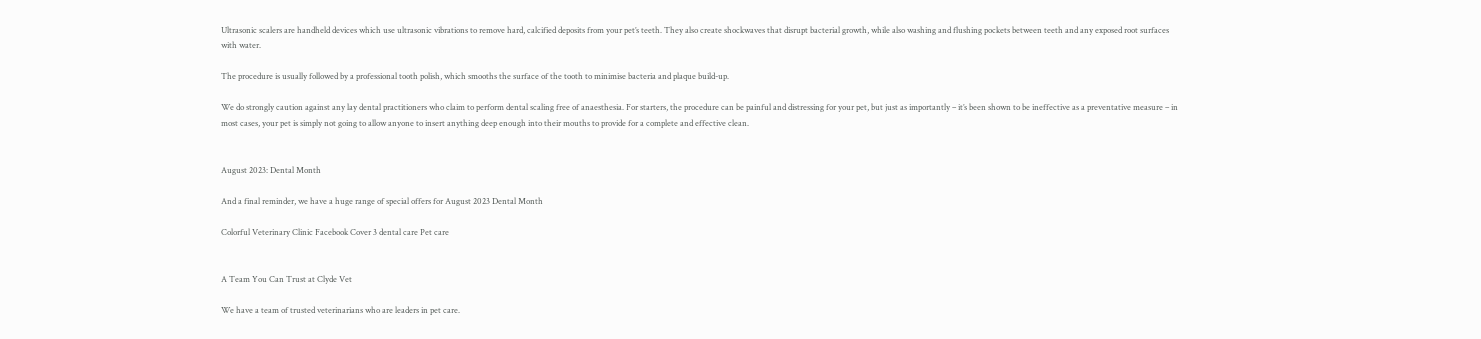Ultrasonic scalers are handheld devices which use ultrasonic vibrations to remove hard, calcified deposits from your pet’s teeth. They also create shockwaves that disrupt bacterial growth, while also washing and flushing pockets between teeth and any exposed root surfaces with water.

The procedure is usually followed by a professional tooth polish, which smooths the surface of the tooth to minimise bacteria and plaque build-up.

We do strongly caution against any lay dental practitioners who claim to perform dental scaling free of anaesthesia. For starters, the procedure can be painful and distressing for your pet, but just as importantly – it’s been shown to be ineffective as a preventative measure – in most cases, your pet is simply not going to allow anyone to insert anything deep enough into their mouths to provide for a complete and effective clean.


August 2023: Dental Month

And a final reminder, we have a huge range of special offers for August 2023 Dental Month

Colorful Veterinary Clinic Facebook Cover 3 dental care Pet care


A Team You Can Trust at Clyde Vet

We have a team of trusted veterinarians who are leaders in pet care.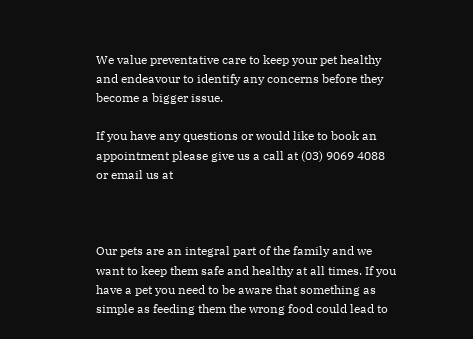We value preventative care to keep your pet healthy and endeavour to identify any concerns before they become a bigger issue.

If you have any questions or would like to book an appointment please give us a call at (03) 9069 4088 or email us at



Our pets are an integral part of the family and we want to keep them safe and healthy at all times. If you have a pet you need to be aware that something as simple as feeding them the wrong food could lead to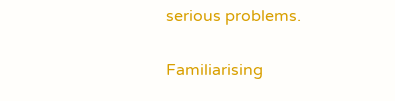serious problems.

Familiarising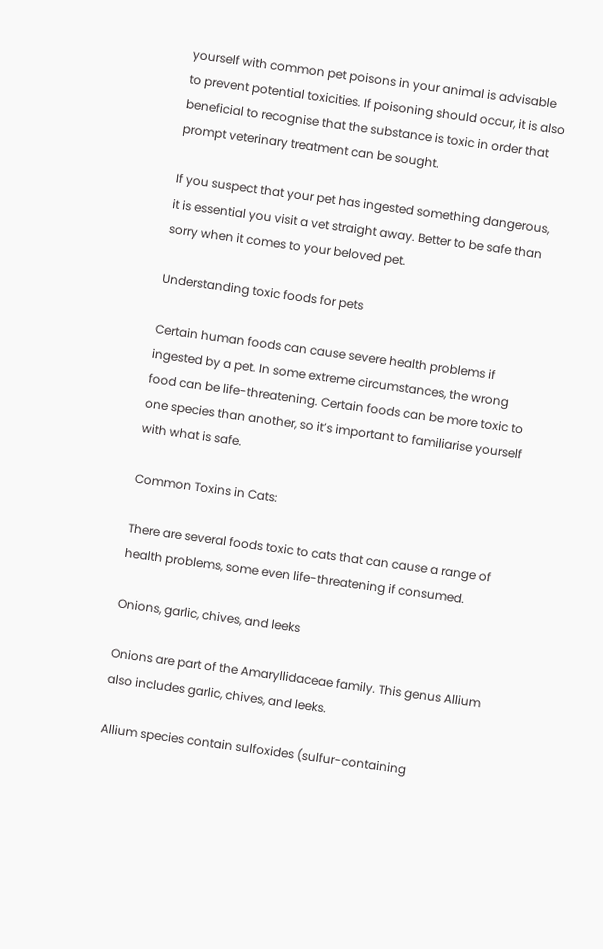yourself with common pet poisons in your animal is advisable to prevent potential toxicities. If poisoning should occur, it is also beneficial to recognise that the substance is toxic in order that prompt veterinary treatment can be sought.

If you suspect that your pet has ingested something dangerous, it is essential you visit a vet straight away. Better to be safe than sorry when it comes to your beloved pet.

Understanding toxic foods for pets

Certain human foods can cause severe health problems if ingested by a pet. In some extreme circumstances, the wrong food can be life-threatening. Certain foods can be more toxic to one species than another, so it’s important to familiarise yourself with what is safe.

Common Toxins in Cats:

There are several foods toxic to cats that can cause a range of health problems, some even life-threatening if consumed.

Onions, garlic, chives, and leeks

Onions are part of the Amaryllidaceae family. This genus Allium also includes garlic, chives, and leeks.

Allium species contain sulfoxides (sulfur-containing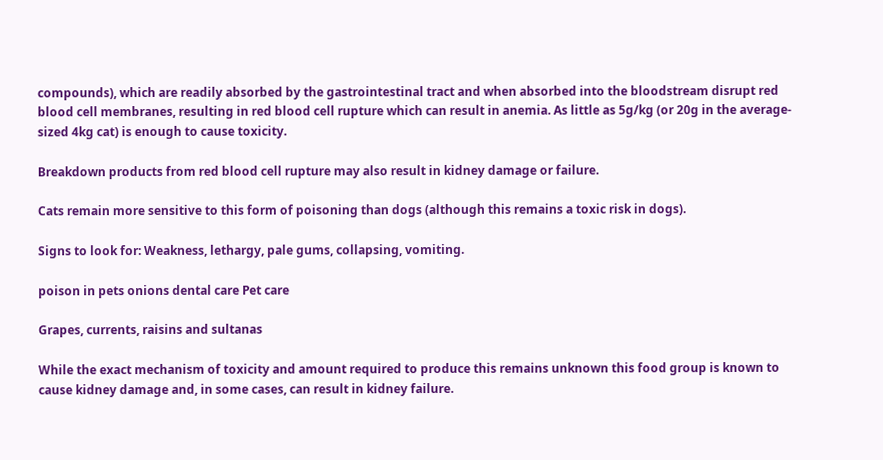compounds), which are readily absorbed by the gastrointestinal tract and when absorbed into the bloodstream disrupt red blood cell membranes, resulting in red blood cell rupture which can result in anemia. As little as 5g/kg (or 20g in the average-sized 4kg cat) is enough to cause toxicity.

Breakdown products from red blood cell rupture may also result in kidney damage or failure.

Cats remain more sensitive to this form of poisoning than dogs (although this remains a toxic risk in dogs).

Signs to look for: Weakness, lethargy, pale gums, collapsing, vomiting.

poison in pets onions dental care Pet care

Grapes, currents, raisins and sultanas

While the exact mechanism of toxicity and amount required to produce this remains unknown this food group is known to cause kidney damage and, in some cases, can result in kidney failure.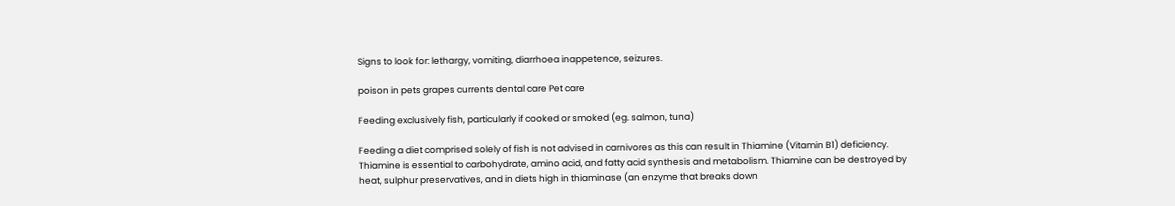Signs to look for: lethargy, vomiting, diarrhoea inappetence, seizures.

poison in pets grapes currents dental care Pet care

Feeding exclusively fish, particularly if cooked or smoked (eg. salmon, tuna)

Feeding a diet comprised solely of fish is not advised in carnivores as this can result in Thiamine (Vitamin B1) deficiency. Thiamine is essential to carbohydrate, amino acid, and fatty acid synthesis and metabolism. Thiamine can be destroyed by heat, sulphur preservatives, and in diets high in thiaminase (an enzyme that breaks down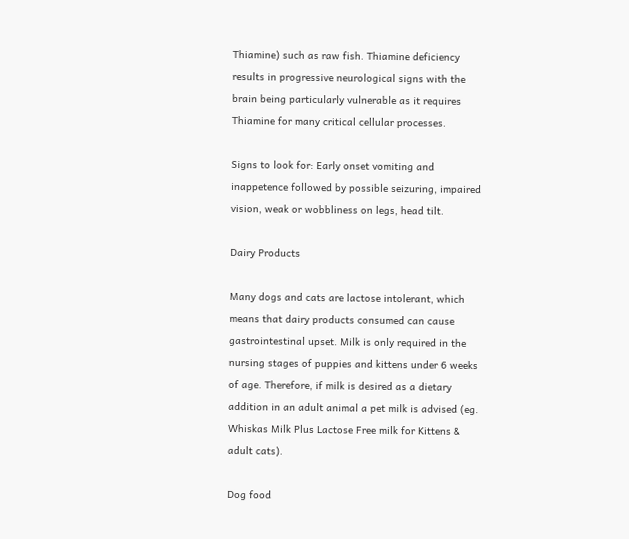Thiamine) such as raw fish. Thiamine deficiency results in progressive neurological signs with the brain being particularly vulnerable as it requires Thiamine for many critical cellular processes.

Signs to look for: Early onset vomiting and inappetence followed by possible seizuring, impaired vision, weak or wobbliness on legs, head tilt.

Dairy Products

Many dogs and cats are lactose intolerant, which means that dairy products consumed can cause gastrointestinal upset. Milk is only required in the nursing stages of puppies and kittens under 6 weeks of age. Therefore, if milk is desired as a dietary addition in an adult animal a pet milk is advised (eg. Whiskas Milk Plus Lactose Free milk for Kittens & adult cats).

Dog food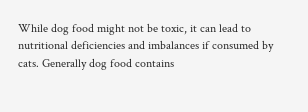While dog food might not be toxic, it can lead to nutritional deficiencies and imbalances if consumed by cats. Generally dog food contains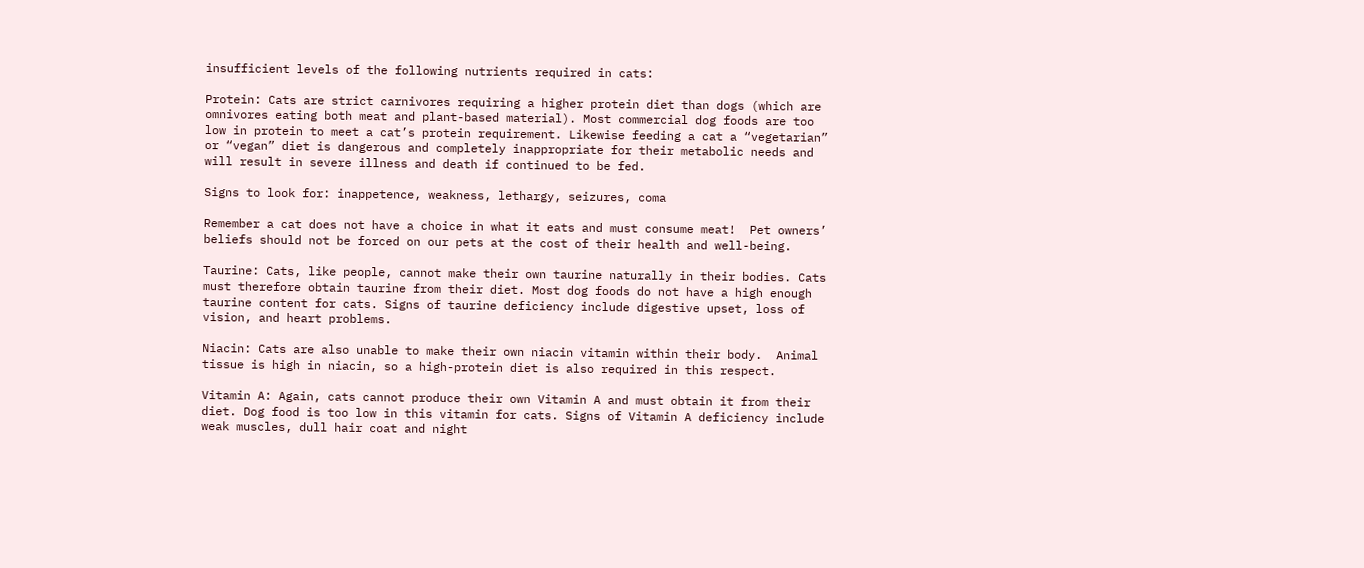insufficient levels of the following nutrients required in cats:

Protein: Cats are strict carnivores requiring a higher protein diet than dogs (which are omnivores eating both meat and plant-based material). Most commercial dog foods are too low in protein to meet a cat’s protein requirement. Likewise feeding a cat a “vegetarian” or “vegan” diet is dangerous and completely inappropriate for their metabolic needs and will result in severe illness and death if continued to be fed.

Signs to look for: inappetence, weakness, lethargy, seizures, coma

Remember a cat does not have a choice in what it eats and must consume meat!  Pet owners’ beliefs should not be forced on our pets at the cost of their health and well-being.

Taurine: Cats, like people, cannot make their own taurine naturally in their bodies. Cats must therefore obtain taurine from their diet. Most dog foods do not have a high enough taurine content for cats. Signs of taurine deficiency include digestive upset, loss of vision, and heart problems.

Niacin: Cats are also unable to make their own niacin vitamin within their body.  Animal tissue is high in niacin, so a high-protein diet is also required in this respect.

Vitamin A: Again, cats cannot produce their own Vitamin A and must obtain it from their diet. Dog food is too low in this vitamin for cats. Signs of Vitamin A deficiency include weak muscles, dull hair coat and night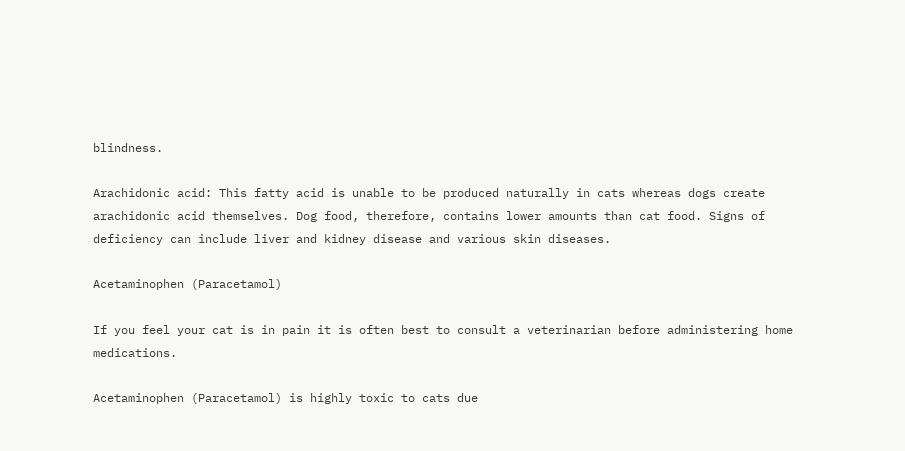blindness.

Arachidonic acid: This fatty acid is unable to be produced naturally in cats whereas dogs create arachidonic acid themselves. Dog food, therefore, contains lower amounts than cat food. Signs of deficiency can include liver and kidney disease and various skin diseases.

Acetaminophen (Paracetamol)

If you feel your cat is in pain it is often best to consult a veterinarian before administering home medications.

Acetaminophen (Paracetamol) is highly toxic to cats due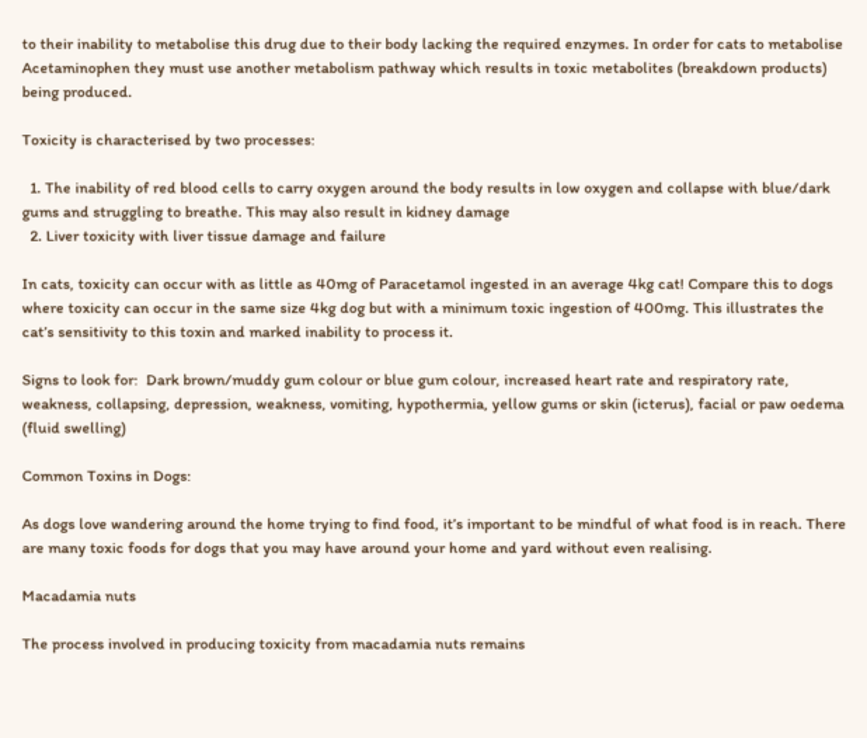to their inability to metabolise this drug due to their body lacking the required enzymes. In order for cats to metabolise Acetaminophen they must use another metabolism pathway which results in toxic metabolites (breakdown products) being produced.

Toxicity is characterised by two processes:

  1. The inability of red blood cells to carry oxygen around the body results in low oxygen and collapse with blue/dark gums and struggling to breathe. This may also result in kidney damage
  2. Liver toxicity with liver tissue damage and failure

In cats, toxicity can occur with as little as 40mg of Paracetamol ingested in an average 4kg cat! Compare this to dogs where toxicity can occur in the same size 4kg dog but with a minimum toxic ingestion of 400mg. This illustrates the cat’s sensitivity to this toxin and marked inability to process it.

Signs to look for:  Dark brown/muddy gum colour or blue gum colour, increased heart rate and respiratory rate, weakness, collapsing, depression, weakness, vomiting, hypothermia, yellow gums or skin (icterus), facial or paw oedema (fluid swelling)

Common Toxins in Dogs:

As dogs love wandering around the home trying to find food, it’s important to be mindful of what food is in reach. There are many toxic foods for dogs that you may have around your home and yard without even realising.

Macadamia nuts

The process involved in producing toxicity from macadamia nuts remains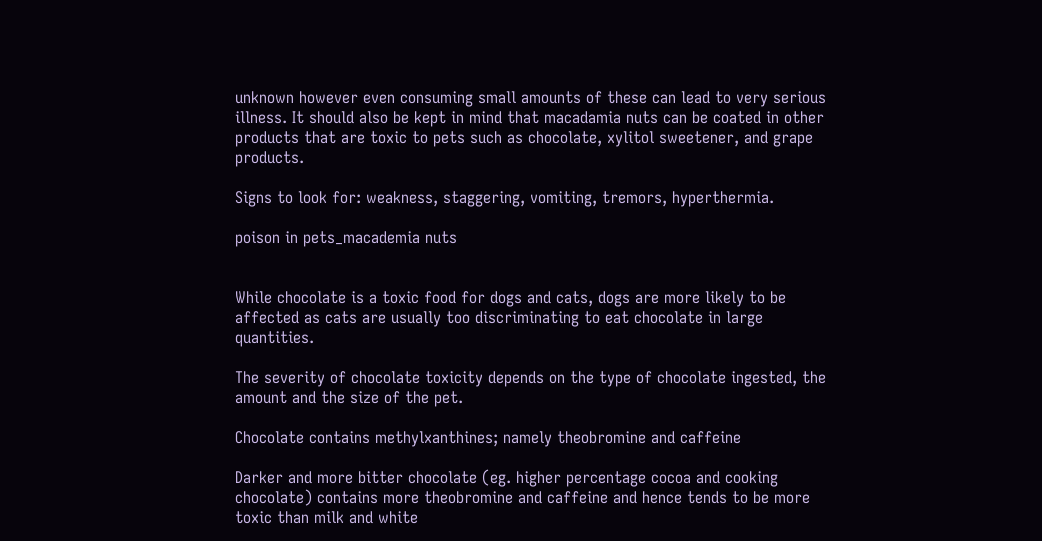unknown however even consuming small amounts of these can lead to very serious illness. It should also be kept in mind that macadamia nuts can be coated in other products that are toxic to pets such as chocolate, xylitol sweetener, and grape products.

Signs to look for: weakness, staggering, vomiting, tremors, hyperthermia.

poison in pets_macademia nuts


While chocolate is a toxic food for dogs and cats, dogs are more likely to be affected as cats are usually too discriminating to eat chocolate in large quantities.

The severity of chocolate toxicity depends on the type of chocolate ingested, the amount and the size of the pet.

Chocolate contains methylxanthines; namely theobromine and caffeine

Darker and more bitter chocolate (eg. higher percentage cocoa and cooking chocolate) contains more theobromine and caffeine and hence tends to be more toxic than milk and white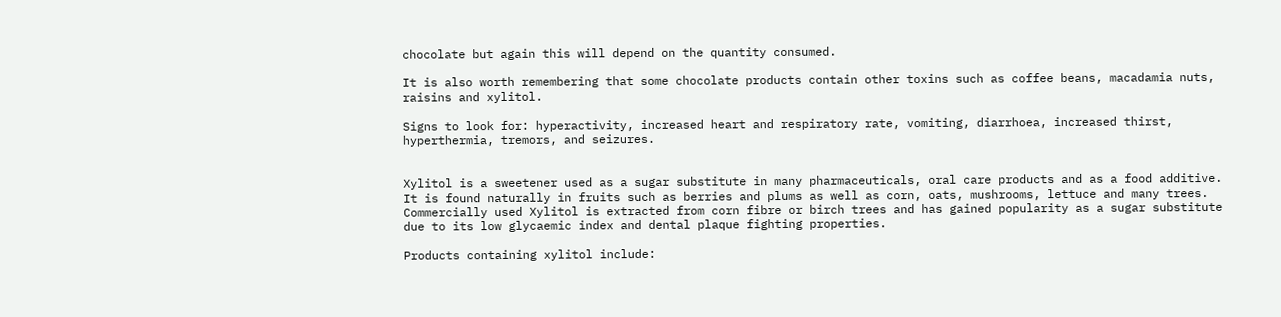chocolate but again this will depend on the quantity consumed.

It is also worth remembering that some chocolate products contain other toxins such as coffee beans, macadamia nuts, raisins and xylitol.

Signs to look for: hyperactivity, increased heart and respiratory rate, vomiting, diarrhoea, increased thirst, hyperthermia, tremors, and seizures.


Xylitol is a sweetener used as a sugar substitute in many pharmaceuticals, oral care products and as a food additive. It is found naturally in fruits such as berries and plums as well as corn, oats, mushrooms, lettuce and many trees. Commercially used Xylitol is extracted from corn fibre or birch trees and has gained popularity as a sugar substitute due to its low glycaemic index and dental plaque fighting properties.

Products containing xylitol include: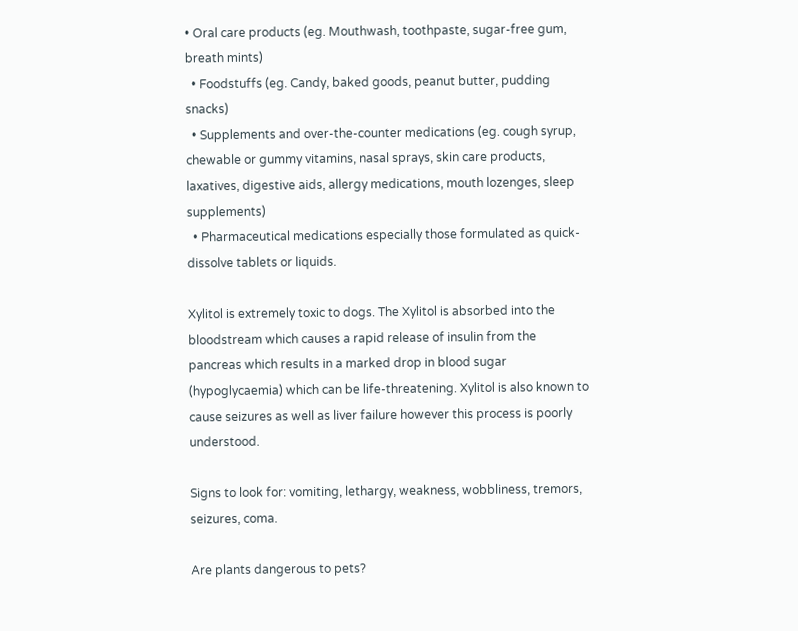• Oral care products (eg. Mouthwash, toothpaste, sugar-free gum, breath mints)
  • Foodstuffs (eg. Candy, baked goods, peanut butter, pudding snacks)
  • Supplements and over-the-counter medications (eg. cough syrup, chewable or gummy vitamins, nasal sprays, skin care products, laxatives, digestive aids, allergy medications, mouth lozenges, sleep supplements)
  • Pharmaceutical medications especially those formulated as quick-dissolve tablets or liquids.

Xylitol is extremely toxic to dogs. The Xylitol is absorbed into the bloodstream which causes a rapid release of insulin from the pancreas which results in a marked drop in blood sugar (hypoglycaemia) which can be life-threatening. Xylitol is also known to cause seizures as well as liver failure however this process is poorly understood.

Signs to look for: vomiting, lethargy, weakness, wobbliness, tremors, seizures, coma.

Are plants dangerous to pets?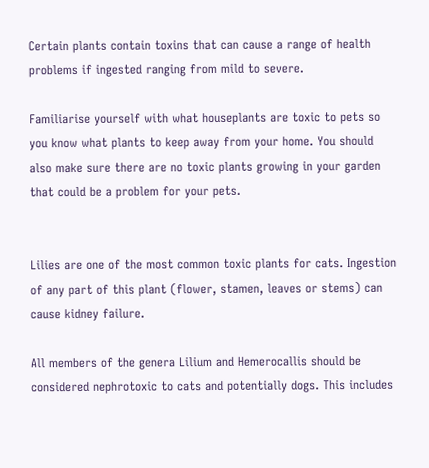Certain plants contain toxins that can cause a range of health problems if ingested ranging from mild to severe.

Familiarise yourself with what houseplants are toxic to pets so you know what plants to keep away from your home. You should also make sure there are no toxic plants growing in your garden that could be a problem for your pets.


Lilies are one of the most common toxic plants for cats. Ingestion of any part of this plant (flower, stamen, leaves or stems) can cause kidney failure.

All members of the genera Lilium and Hemerocallis should be considered nephrotoxic to cats and potentially dogs. This includes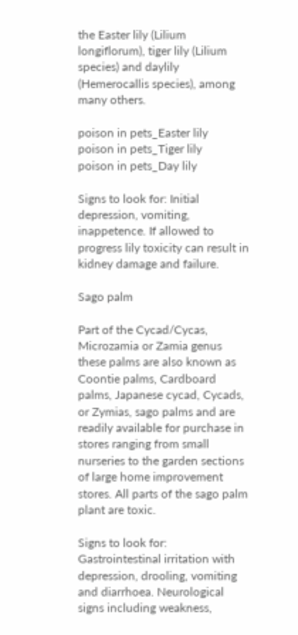the Easter lily (Lilium longiflorum), tiger lily (Lilium species) and daylily (Hemerocallis species), among many others.

poison in pets_Easter lily
poison in pets_Tiger lily
poison in pets_Day lily

Signs to look for: Initial depression, vomiting, inappetence. If allowed to progress lily toxicity can result in kidney damage and failure.

Sago palm

Part of the Cycad/Cycas, Microzamia or Zamia genus these palms are also known as Coontie palms, Cardboard palms, Japanese cycad, Cycads, or Zymias, sago palms and are readily available for purchase in stores ranging from small nurseries to the garden sections of large home improvement stores. All parts of the sago palm plant are toxic.

Signs to look for: Gastrointestinal irritation with depression, drooling, vomiting and diarrhoea. Neurological signs including weakness,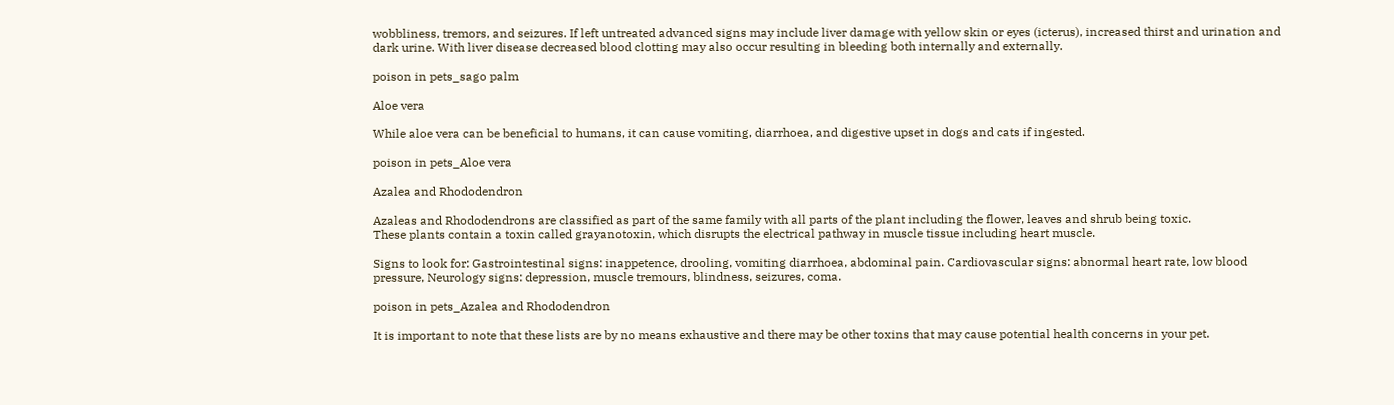wobbliness, tremors, and seizures. If left untreated advanced signs may include liver damage with yellow skin or eyes (icterus), increased thirst and urination and dark urine. With liver disease decreased blood clotting may also occur resulting in bleeding both internally and externally.

poison in pets_sago palm

Aloe vera

While aloe vera can be beneficial to humans, it can cause vomiting, diarrhoea, and digestive upset in dogs and cats if ingested.

poison in pets_Aloe vera

Azalea and Rhododendron

Azaleas and Rhododendrons are classified as part of the same family with all parts of the plant including the flower, leaves and shrub being toxic.
These plants contain a toxin called grayanotoxin, which disrupts the electrical pathway in muscle tissue including heart muscle.

Signs to look for: Gastrointestinal signs: inappetence, drooling, vomiting diarrhoea, abdominal pain. Cardiovascular signs: abnormal heart rate, low blood pressure, Neurology signs: depression, muscle tremours, blindness, seizures, coma.

poison in pets_Azalea and Rhododendron

It is important to note that these lists are by no means exhaustive and there may be other toxins that may cause potential health concerns in your pet.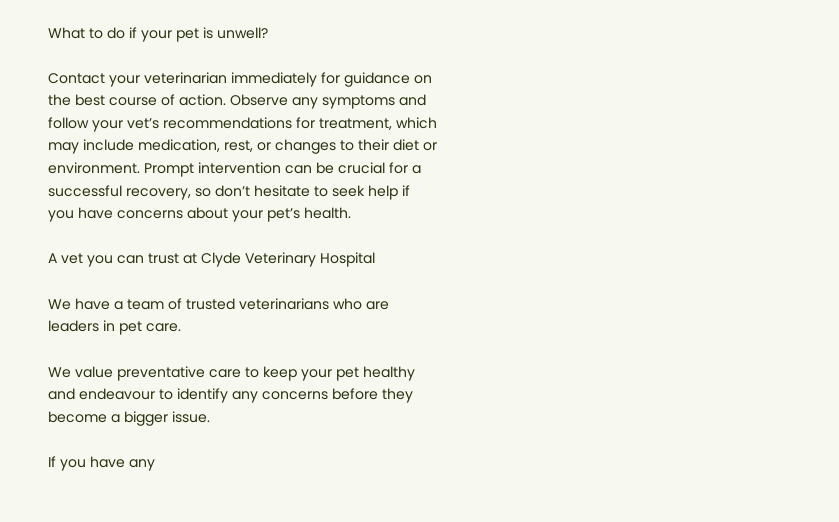What to do if your pet is unwell?

Contact your veterinarian immediately for guidance on the best course of action. Observe any symptoms and follow your vet’s recommendations for treatment, which may include medication, rest, or changes to their diet or environment. Prompt intervention can be crucial for a successful recovery, so don’t hesitate to seek help if you have concerns about your pet’s health.

A vet you can trust at Clyde Veterinary Hospital

We have a team of trusted veterinarians who are leaders in pet care.

We value preventative care to keep your pet healthy and endeavour to identify any concerns before they become a bigger issue.

If you have any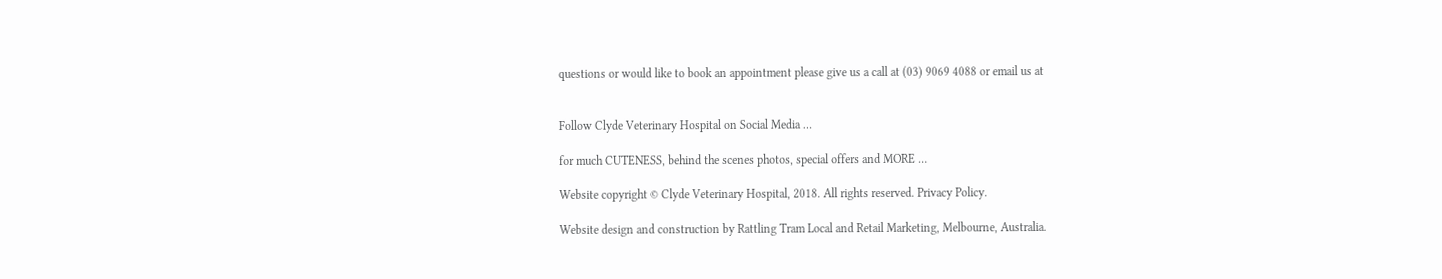questions or would like to book an appointment please give us a call at (03) 9069 4088 or email us at


Follow Clyde Veterinary Hospital on Social Media …

for much CUTENESS, behind the scenes photos, special offers and MORE …

Website copyright © Clyde Veterinary Hospital, 2018. All rights reserved. Privacy Policy.

Website design and construction by Rattling Tram Local and Retail Marketing, Melbourne, Australia.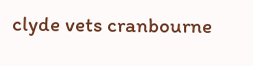clyde vets cranbourne